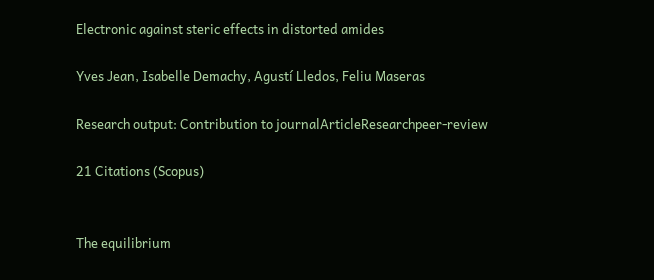Electronic against steric effects in distorted amides

Yves Jean, Isabelle Demachy, Agustí Lledos, Feliu Maseras

Research output: Contribution to journalArticleResearchpeer-review

21 Citations (Scopus)


The equilibrium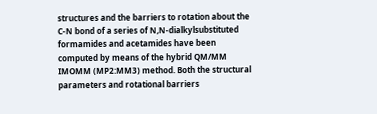structures and the barriers to rotation about the C-N bond of a series of N,N-dialkylsubstituted formamides and acetamides have been computed by means of the hybrid QM/MM IMOMM (MP2:MM3) method. Both the structural parameters and rotational barriers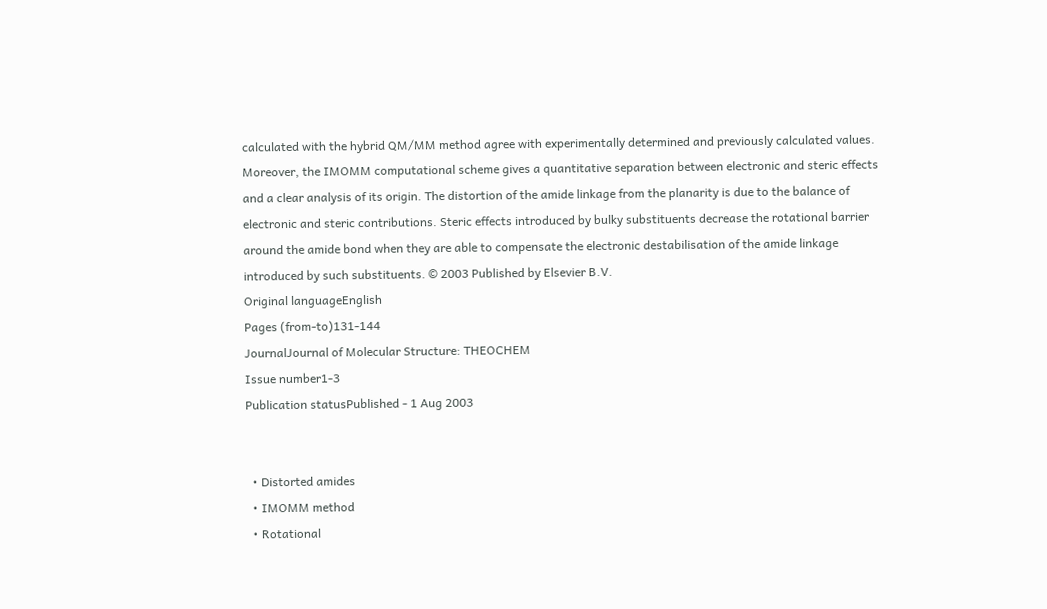calculated with the hybrid QM/MM method agree with experimentally determined and previously calculated values. Moreover, the IMOMM computational scheme gives a quantitative separation between electronic and steric effects and a clear analysis of its origin. The distortion of the amide linkage from the planarity is due to the balance of electronic and steric contributions. Steric effects introduced by bulky substituents decrease the rotational barrier around the amide bond when they are able to compensate the electronic destabilisation of the amide linkage introduced by such substituents. © 2003 Published by Elsevier B.V.
Original languageEnglish
Pages (from-to)131-144
JournalJournal of Molecular Structure: THEOCHEM
Issue number1-3
Publication statusPublished - 1 Aug 2003


  • Distorted amides
  • IMOMM method
  • Rotational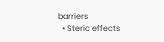barriers
  • Steric effects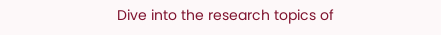Dive into the research topics of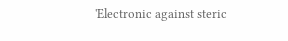'Electronic against steric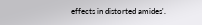effects in distorted amides'.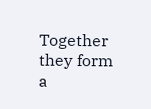Together they form a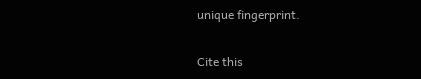unique fingerprint.

Cite this